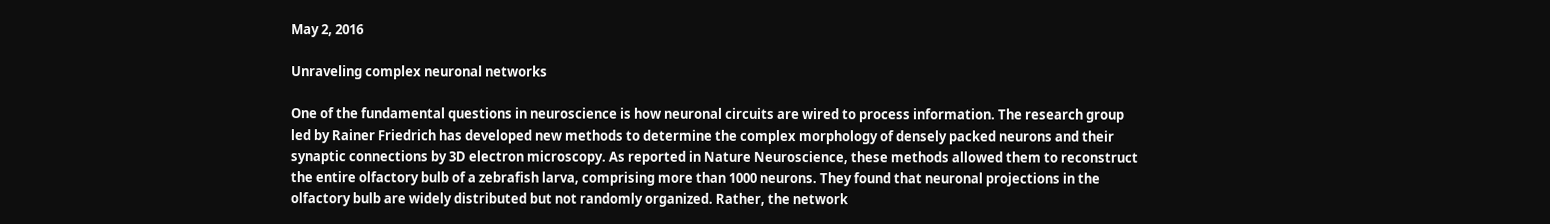May 2, 2016

Unraveling complex neuronal networks

One of the fundamental questions in neuroscience is how neuronal circuits are wired to process information. The research group led by Rainer Friedrich has developed new methods to determine the complex morphology of densely packed neurons and their synaptic connections by 3D electron microscopy. As reported in Nature Neuroscience, these methods allowed them to reconstruct the entire olfactory bulb of a zebrafish larva, comprising more than 1000 neurons. They found that neuronal projections in the olfactory bulb are widely distributed but not randomly organized. Rather, the network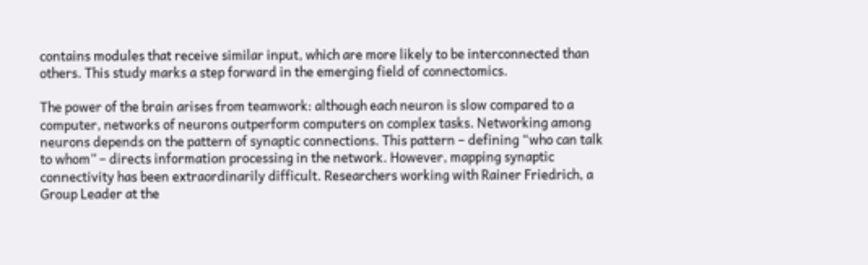contains modules that receive similar input, which are more likely to be interconnected than others. This study marks a step forward in the emerging field of connectomics.

The power of the brain arises from teamwork: although each neuron is slow compared to a computer, networks of neurons outperform computers on complex tasks. Networking among neurons depends on the pattern of synaptic connections. This pattern – defining “who can talk to whom” – directs information processing in the network. However, mapping synaptic connectivity has been extraordinarily difficult. Researchers working with Rainer Friedrich, a Group Leader at the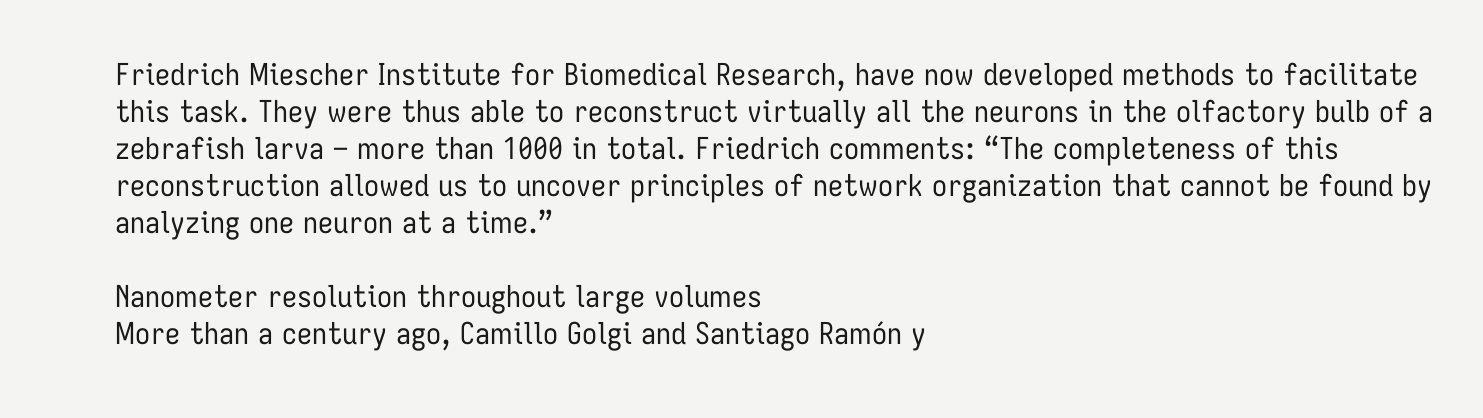Friedrich Miescher Institute for Biomedical Research, have now developed methods to facilitate this task. They were thus able to reconstruct virtually all the neurons in the olfactory bulb of a zebrafish larva – more than 1000 in total. Friedrich comments: “The completeness of this reconstruction allowed us to uncover principles of network organization that cannot be found by analyzing one neuron at a time.”

Nanometer resolution throughout large volumes
More than a century ago, Camillo Golgi and Santiago Ramón y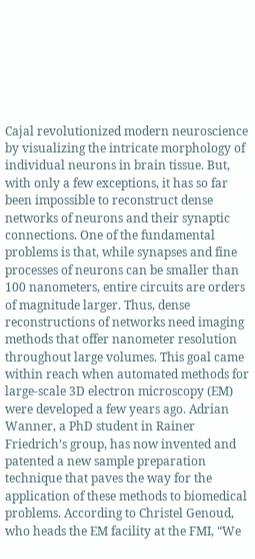Cajal revolutionized modern neuroscience by visualizing the intricate morphology of individual neurons in brain tissue. But, with only a few exceptions, it has so far been impossible to reconstruct dense networks of neurons and their synaptic connections. One of the fundamental problems is that, while synapses and fine processes of neurons can be smaller than 100 nanometers, entire circuits are orders of magnitude larger. Thus, dense reconstructions of networks need imaging methods that offer nanometer resolution throughout large volumes. This goal came within reach when automated methods for large-scale 3D electron microscopy (EM) were developed a few years ago. Adrian Wanner, a PhD student in Rainer Friedrich’s group, has now invented and patented a new sample preparation technique that paves the way for the application of these methods to biomedical problems. According to Christel Genoud, who heads the EM facility at the FMI, “We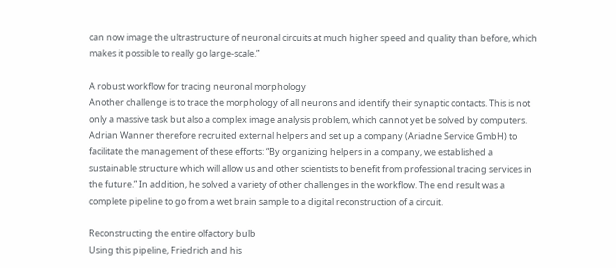can now image the ultrastructure of neuronal circuits at much higher speed and quality than before, which makes it possible to really go large-scale.”

A robust workflow for tracing neuronal morphology
Another challenge is to trace the morphology of all neurons and identify their synaptic contacts. This is not only a massive task but also a complex image analysis problem, which cannot yet be solved by computers. Adrian Wanner therefore recruited external helpers and set up a company (Ariadne Service GmbH) to facilitate the management of these efforts: “By organizing helpers in a company, we established a sustainable structure which will allow us and other scientists to benefit from professional tracing services in the future.” In addition, he solved a variety of other challenges in the workflow. The end result was a complete pipeline to go from a wet brain sample to a digital reconstruction of a circuit.

Reconstructing the entire olfactory bulb
Using this pipeline, Friedrich and his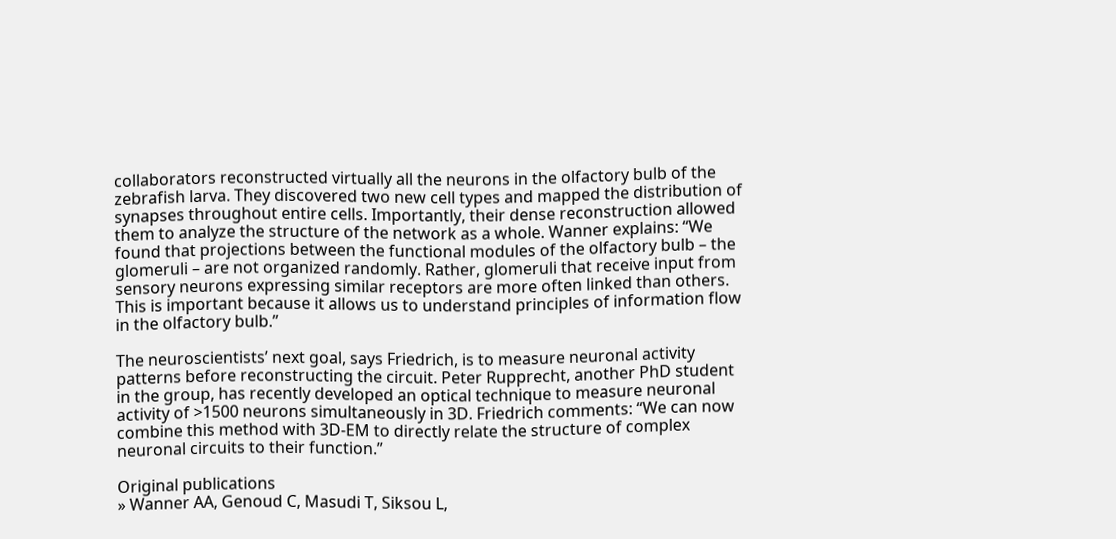collaborators reconstructed virtually all the neurons in the olfactory bulb of the zebrafish larva. They discovered two new cell types and mapped the distribution of synapses throughout entire cells. Importantly, their dense reconstruction allowed them to analyze the structure of the network as a whole. Wanner explains: “We found that projections between the functional modules of the olfactory bulb – the glomeruli – are not organized randomly. Rather, glomeruli that receive input from sensory neurons expressing similar receptors are more often linked than others. This is important because it allows us to understand principles of information flow in the olfactory bulb.”

The neuroscientists’ next goal, says Friedrich, is to measure neuronal activity patterns before reconstructing the circuit. Peter Rupprecht, another PhD student in the group, has recently developed an optical technique to measure neuronal activity of >1500 neurons simultaneously in 3D. Friedrich comments: “We can now combine this method with 3D-EM to directly relate the structure of complex neuronal circuits to their function.”

Original publications
» Wanner AA, Genoud C, Masudi T, Siksou L,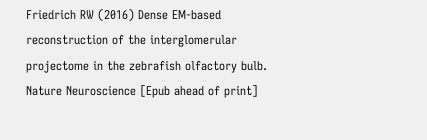Friedrich RW (2016) Dense EM-based reconstruction of the interglomerular projectome in the zebrafish olfactory bulb. Nature Neuroscience [Epub ahead of print]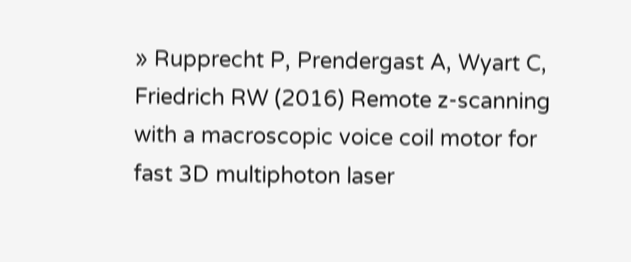» Rupprecht P, Prendergast A, Wyart C, Friedrich RW (2016) Remote z-scanning with a macroscopic voice coil motor for fast 3D multiphoton laser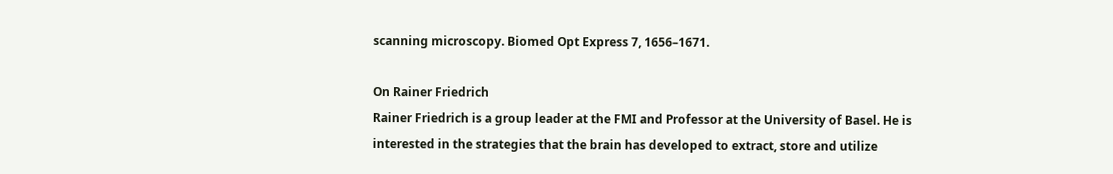scanning microscopy. Biomed Opt Express 7, 1656–1671.

On Rainer Friedrich
Rainer Friedrich is a group leader at the FMI and Professor at the University of Basel. He is interested in the strategies that the brain has developed to extract, store and utilize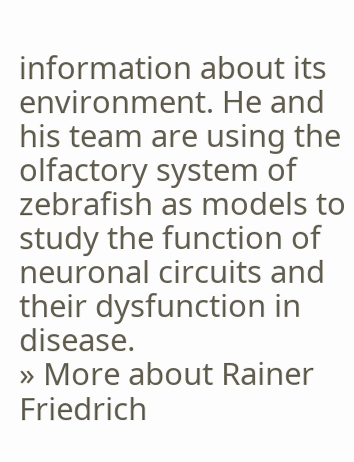information about its environment. He and his team are using the olfactory system of zebrafish as models to study the function of neuronal circuits and their dysfunction in disease.
» More about Rainer Friedrich